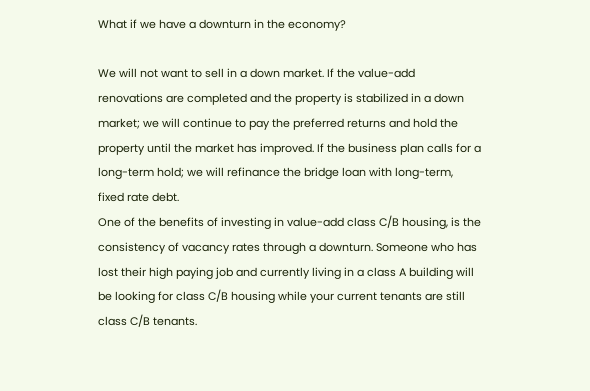What if we have a downturn in the economy?

We will not want to sell in a down market. If the value-add renovations are completed and the property is stabilized in a down market; we will continue to pay the preferred returns and hold the property until the market has improved. If the business plan calls for a long-term hold; we will refinance the bridge loan with long-term, fixed rate debt.
One of the benefits of investing in value-add class C/B housing, is the consistency of vacancy rates through a downturn. Someone who has lost their high paying job and currently living in a class A building will be looking for class C/B housing while your current tenants are still class C/B tenants.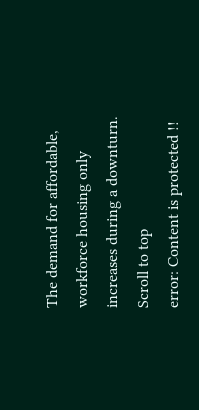The demand for affordable, workforce housing only increases during a downturn.
Scroll to top
error: Content is protected !!